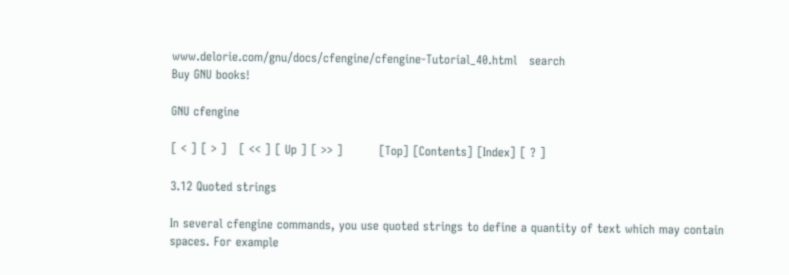www.delorie.com/gnu/docs/cfengine/cfengine-Tutorial_40.html   search
Buy GNU books!

GNU cfengine

[ < ] [ > ]   [ << ] [ Up ] [ >> ]         [Top] [Contents] [Index] [ ? ]

3.12 Quoted strings

In several cfengine commands, you use quoted strings to define a quantity of text which may contain spaces. For example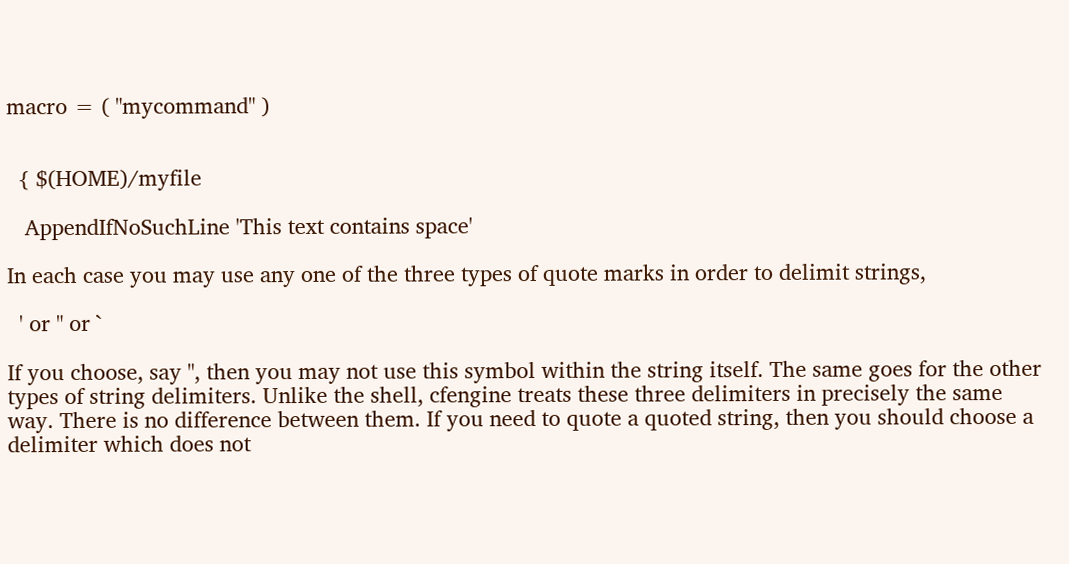macro = ( "mycommand" )


  { $(HOME)/myfile

   AppendIfNoSuchLine 'This text contains space'

In each case you may use any one of the three types of quote marks in order to delimit strings,

  ' or " or `

If you choose, say ", then you may not use this symbol within the string itself. The same goes for the other types of string delimiters. Unlike the shell, cfengine treats these three delimiters in precisely the same way. There is no difference between them. If you need to quote a quoted string, then you should choose a delimiter which does not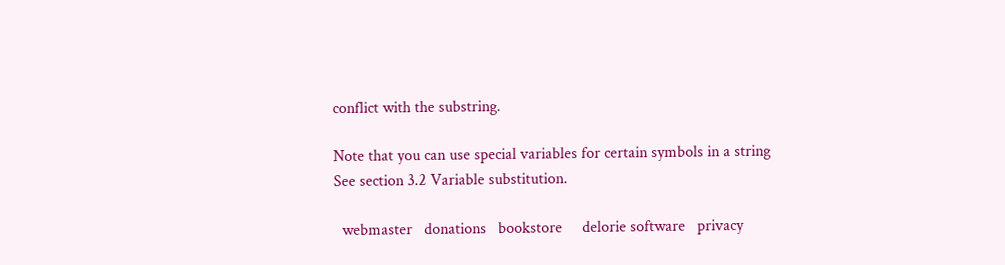conflict with the substring.

Note that you can use special variables for certain symbols in a string See section 3.2 Variable substitution.

  webmaster   donations   bookstore     delorie software   privacy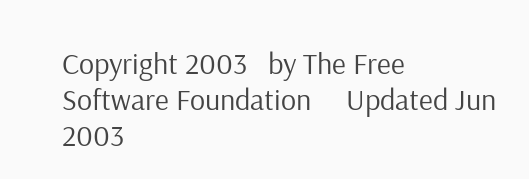Copyright 2003   by The Free Software Foundation     Updated Jun 2003